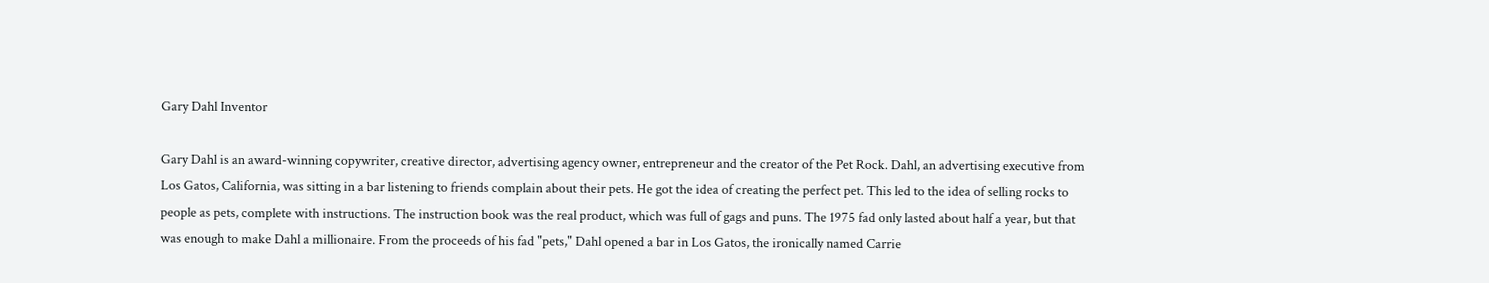Gary Dahl Inventor

Gary Dahl is an award-winning copywriter, creative director, advertising agency owner, entrepreneur and the creator of the Pet Rock. Dahl, an advertising executive from Los Gatos, California, was sitting in a bar listening to friends complain about their pets. He got the idea of creating the perfect pet. This led to the idea of selling rocks to people as pets, complete with instructions. The instruction book was the real product, which was full of gags and puns. The 1975 fad only lasted about half a year, but that was enough to make Dahl a millionaire. From the proceeds of his fad "pets," Dahl opened a bar in Los Gatos, the ironically named Carrie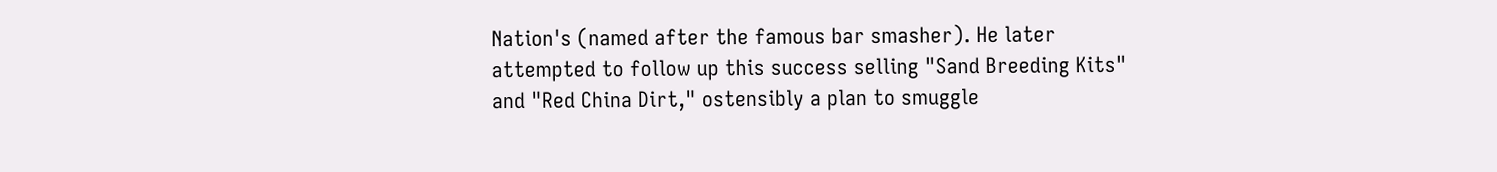Nation's (named after the famous bar smasher). He later attempted to follow up this success selling "Sand Breeding Kits" and "Red China Dirt," ostensibly a plan to smuggle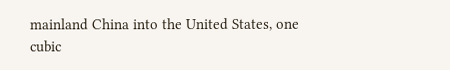mainland China into the United States, one cubic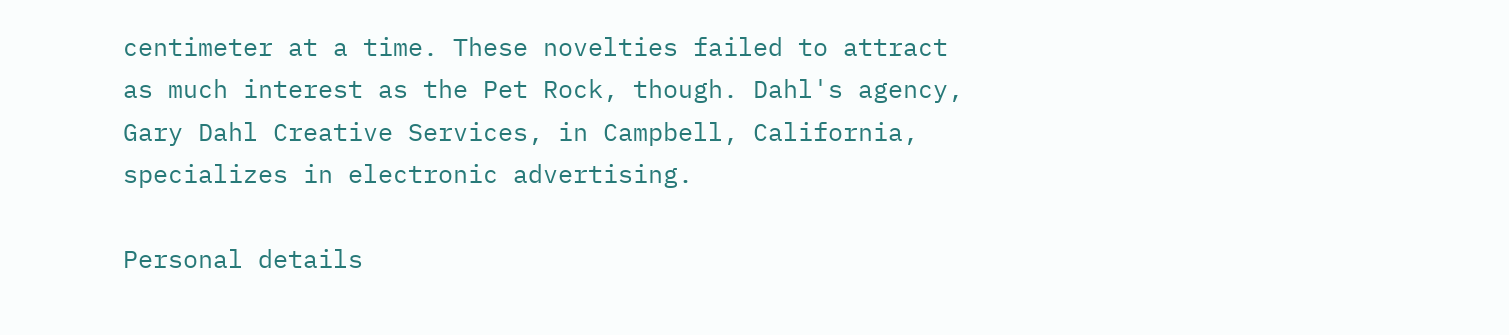centimeter at a time. These novelties failed to attract as much interest as the Pet Rock, though. Dahl's agency, Gary Dahl Creative Services, in Campbell, California, specializes in electronic advertising.

Personal details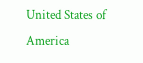United States of America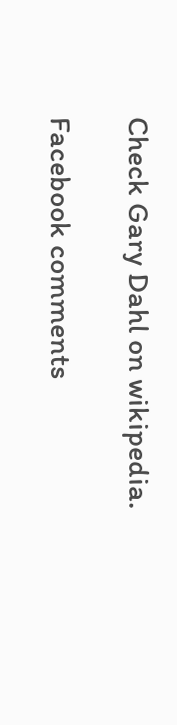Check Gary Dahl on wikipedia.

Facebook comments